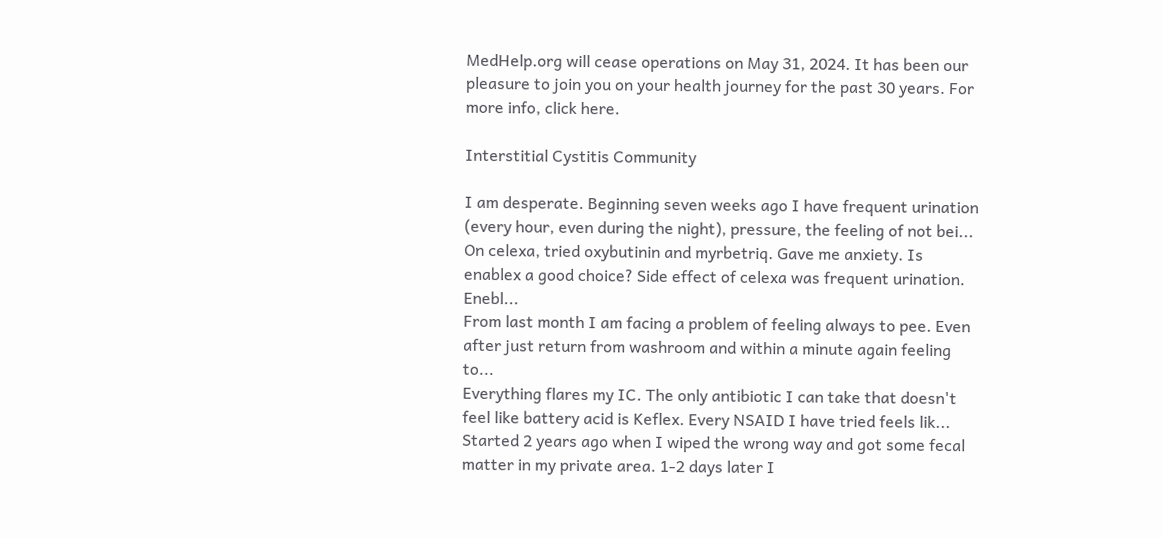MedHelp.org will cease operations on May 31, 2024. It has been our pleasure to join you on your health journey for the past 30 years. For more info, click here.

Interstitial Cystitis Community

I am desperate. Beginning seven weeks ago I have frequent urination (every hour, even during the night), pressure, the feeling of not bei...
On celexa, tried oxybutinin and myrbetriq. Gave me anxiety. Is enablex a good choice? Side effect of celexa was frequent urination. Enebl...
From last month I am facing a problem of feeling always to pee. Even after just return from washroom and within a minute again feeling to...
Everything flares my IC. The only antibiotic I can take that doesn't feel like battery acid is Keflex. Every NSAID I have tried feels lik...
Started 2 years ago when I wiped the wrong way and got some fecal matter in my private area. 1-2 days later I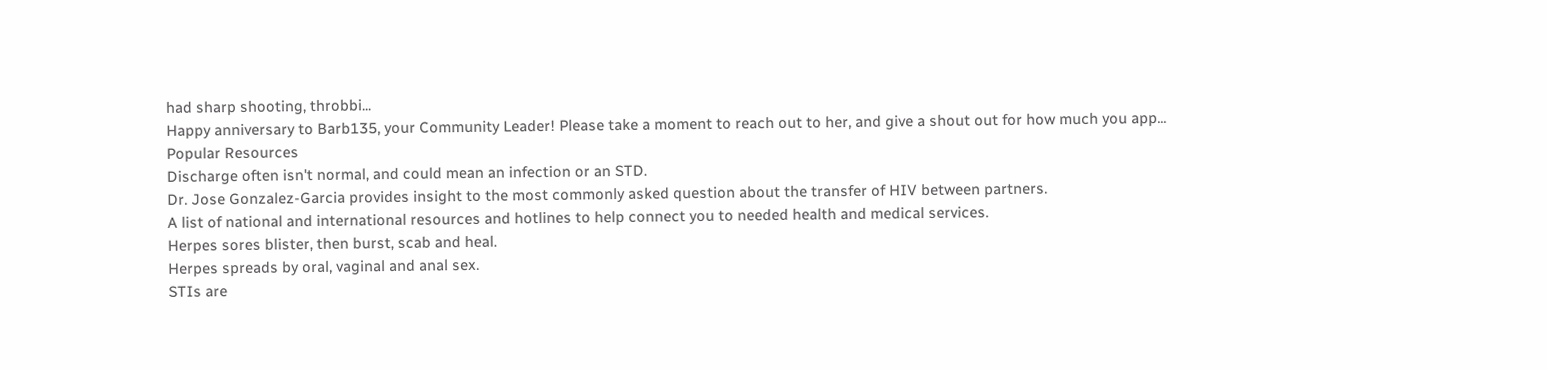had sharp shooting, throbbi...
Happy anniversary to Barb135, your Community Leader! Please take a moment to reach out to her, and give a shout out for how much you app...
Popular Resources
Discharge often isn't normal, and could mean an infection or an STD.
Dr. Jose Gonzalez-Garcia provides insight to the most commonly asked question about the transfer of HIV between partners.
A list of national and international resources and hotlines to help connect you to needed health and medical services.
Herpes sores blister, then burst, scab and heal.
Herpes spreads by oral, vaginal and anal sex.
STIs are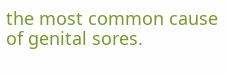the most common cause of genital sores.